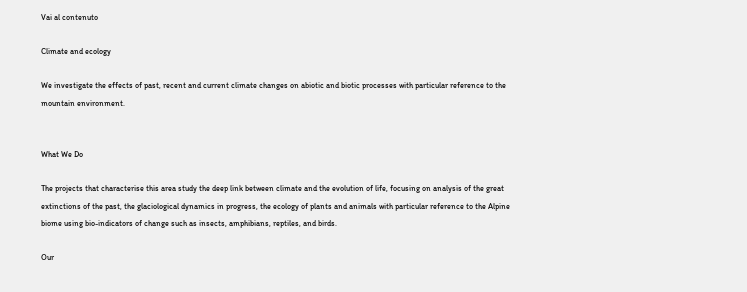Vai al contenuto

Climate and ecology

We investigate the effects of past, recent and current climate changes on abiotic and biotic processes with particular reference to the mountain environment.


What We Do

The projects that characterise this area study the deep link between climate and the evolution of life, focusing on analysis of the great extinctions of the past, the glaciological dynamics in progress, the ecology of plants and animals with particular reference to the Alpine biome using bio-indicators of change such as insects, amphibians, reptiles, and birds.

Our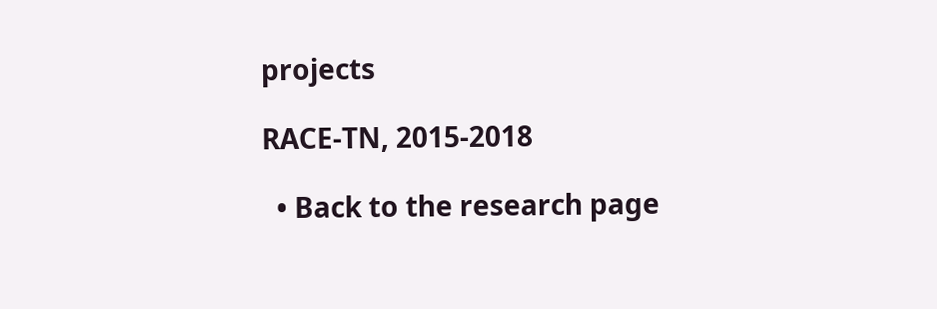projects

RACE-TN, 2015-2018

  • Back to the research page